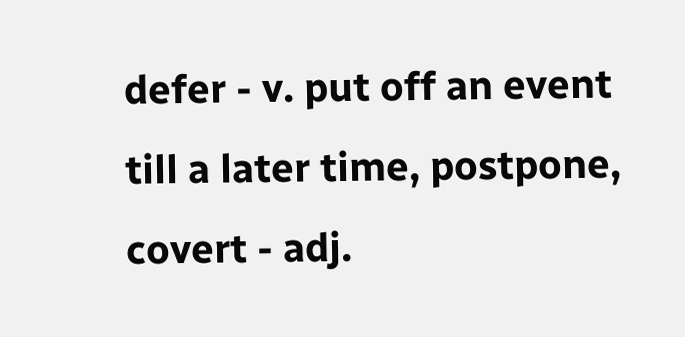defer - v. put off an event till a later time, postpone, covert - adj.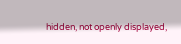hidden, not openly displayed,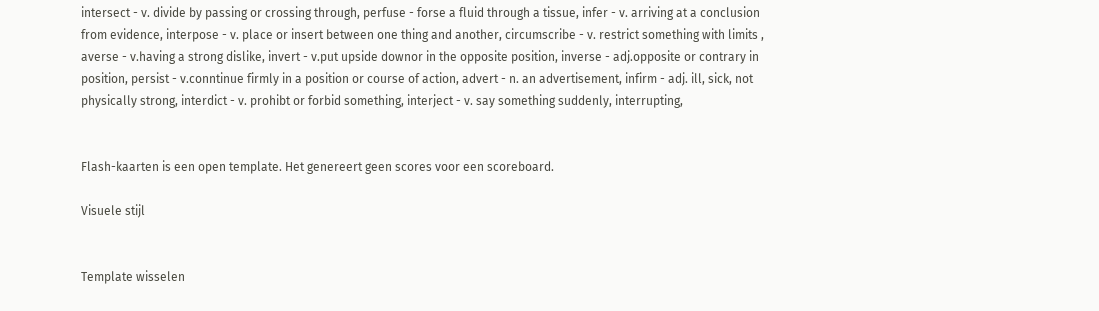intersect - v. divide by passing or crossing through, perfuse - forse a fluid through a tissue, infer - v. arriving at a conclusion from evidence, interpose - v. place or insert between one thing and another, circumscribe - v. restrict something with limits , averse - v.having a strong dislike, invert - v.put upside downor in the opposite position, inverse - adj.opposite or contrary in position, persist - v.conntinue firmly in a position or course of action, advert - n. an advertisement, infirm - adj. ill, sick, not physically strong, interdict - v. prohibt or forbid something, interject - v. say something suddenly, interrupting,


Flash-kaarten is een open template. Het genereert geen scores voor een scoreboard.

Visuele stijl


Template wisselen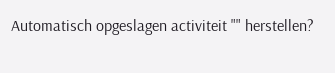Automatisch opgeslagen activiteit "" herstellen?